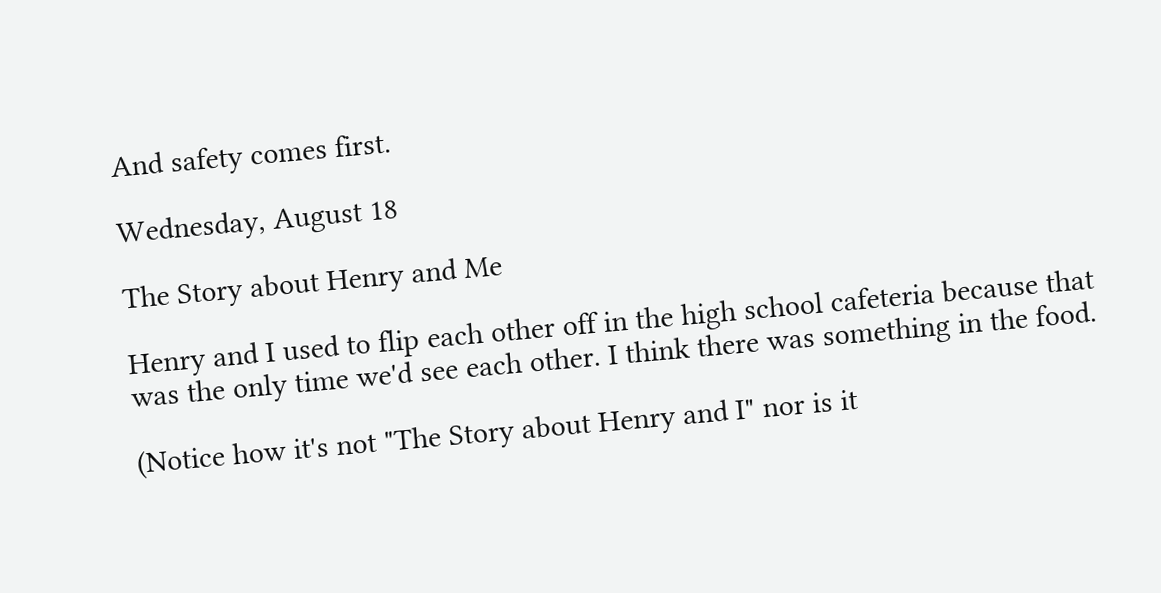And safety comes first.

Wednesday, August 18

The Story about Henry and Me

Henry and I used to flip each other off in the high school cafeteria because that was the only time we'd see each other. I think there was something in the food.

(Notice how it's not "The Story about Henry and I" nor is it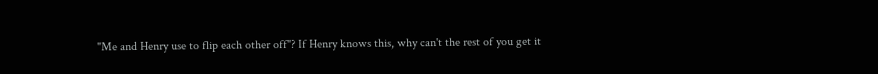"Me and Henry use to flip each other off"? If Henry knows this, why can't the rest of you get it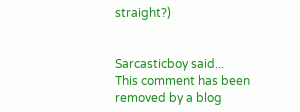straight?)


Sarcasticboy said...
This comment has been removed by a blog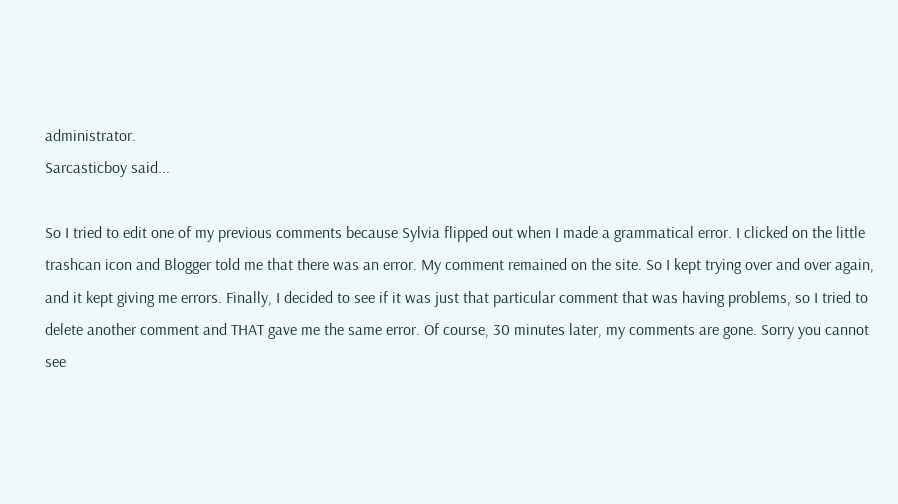administrator.
Sarcasticboy said...

So I tried to edit one of my previous comments because Sylvia flipped out when I made a grammatical error. I clicked on the little trashcan icon and Blogger told me that there was an error. My comment remained on the site. So I kept trying over and over again, and it kept giving me errors. Finally, I decided to see if it was just that particular comment that was having problems, so I tried to delete another comment and THAT gave me the same error. Of course, 30 minutes later, my comments are gone. Sorry you cannot see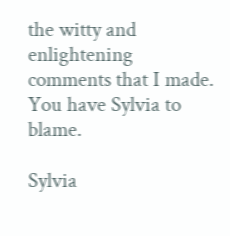the witty and enlightening comments that I made. You have Sylvia to blame.

Sylvia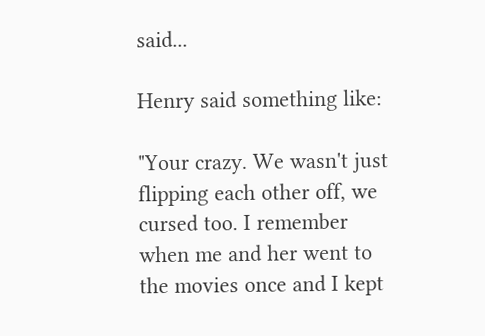said...

Henry said something like:

"Your crazy. We wasn't just flipping each other off, we cursed too. I remember when me and her went to the movies once and I kept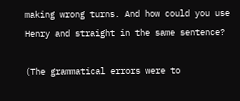making wrong turns. And how could you use Henry and straight in the same sentence?

(The grammatical errors were to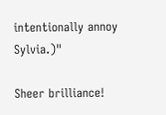intentionally annoy Sylvia.)"

Sheer brilliance!